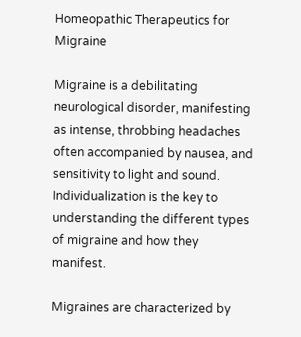Homeopathic Therapeutics for Migraine

Migraine is a debilitating neurological disorder, manifesting as intense, throbbing headaches often accompanied by nausea, and sensitivity to light and sound. Individualization is the key to understanding the different types of migraine and how they manifest.

Migraines are characterized by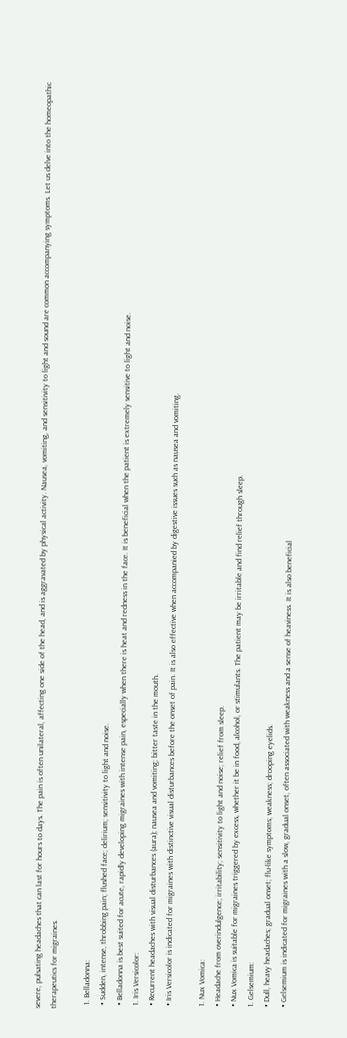severe, pulsating headaches that can last for hours to days. The pain is often unilateral, affecting one side of the head, and is aggravated by physical activity. Nausea, vomiting, and sensitivity to light and sound are common accompanying symptoms. Let us delve into the homeopathic therapeutics for migraines.

  1. Belladonna:
  • Sudden, intense, throbbing pain; flushed face; delirium; sensitivity to light and noise.
  • Belladonna is best suited for acute, rapidly developing migraines with intense pain, especially when there is heat and redness in the face. It is beneficial when the patient is extremely sensitive to light and noise.
  1. Iris Versicolor:
  • Recurrent headaches with visual disturbances (aura); nausea and vomiting; bitter taste in the mouth.
  • Iris Versicolor is indicated for migraines with distinctive visual disturbances before the onset of pain. It is also effective when accompanied by digestive issues such as nausea and vomiting.

  1. Nux Vomica:
  • Headache from overindulgence; irritability; sensitivity to light and noise; relief from sleep.
  • Nux Vomica is suitable for migraines triggered by excess, whether it be in food, alcohol, or stimulants. The patient may be irritable and find relief through sleep.
  1. Gelsemium:
  • Dull, heavy headaches; gradual onset; flu-like symptoms; weakness; drooping eyelids.
  • Gelsemium is indicated for migraines with a slow, gradual onset, often associated with weakness and a sense of heaviness. It is also beneficial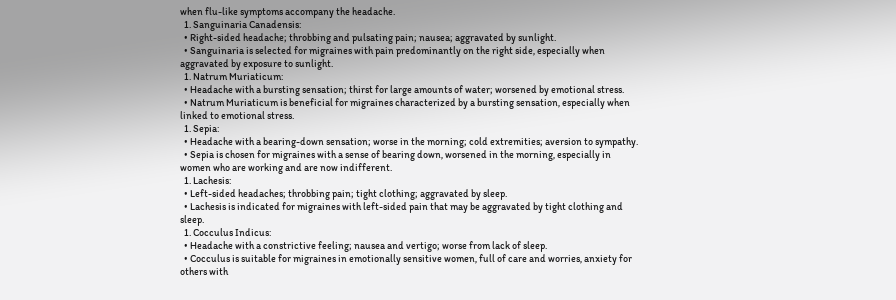when flu-like symptoms accompany the headache.
  1. Sanguinaria Canadensis:
  • Right-sided headache; throbbing and pulsating pain; nausea; aggravated by sunlight.
  • Sanguinaria is selected for migraines with pain predominantly on the right side, especially when aggravated by exposure to sunlight.
  1. Natrum Muriaticum:
  • Headache with a bursting sensation; thirst for large amounts of water; worsened by emotional stress.
  • Natrum Muriaticum is beneficial for migraines characterized by a bursting sensation, especially when linked to emotional stress.
  1. Sepia:
  • Headache with a bearing-down sensation; worse in the morning; cold extremities; aversion to sympathy.
  • Sepia is chosen for migraines with a sense of bearing down, worsened in the morning, especially in women who are working and are now indifferent.
  1. Lachesis:
  • Left-sided headaches; throbbing pain; tight clothing; aggravated by sleep.
  • Lachesis is indicated for migraines with left-sided pain that may be aggravated by tight clothing and sleep.
  1. Cocculus Indicus:
  • Headache with a constrictive feeling; nausea and vertigo; worse from lack of sleep.
  • Cocculus is suitable for migraines in emotionally sensitive women, full of care and worries, anxiety for others with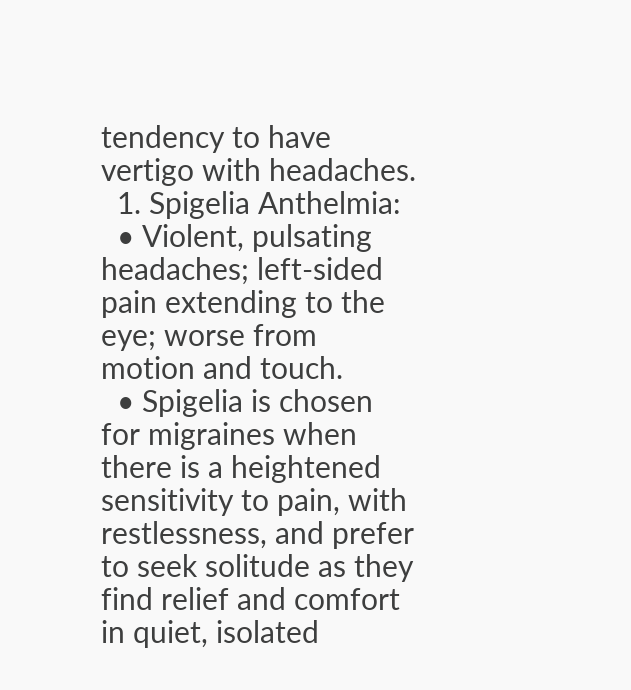tendency to have vertigo with headaches.
  1. Spigelia Anthelmia:
  • Violent, pulsating headaches; left-sided pain extending to the eye; worse from motion and touch.
  • Spigelia is chosen for migraines when there is a heightened sensitivity to pain, with restlessness, and prefer to seek solitude as they find relief and comfort in quiet, isolated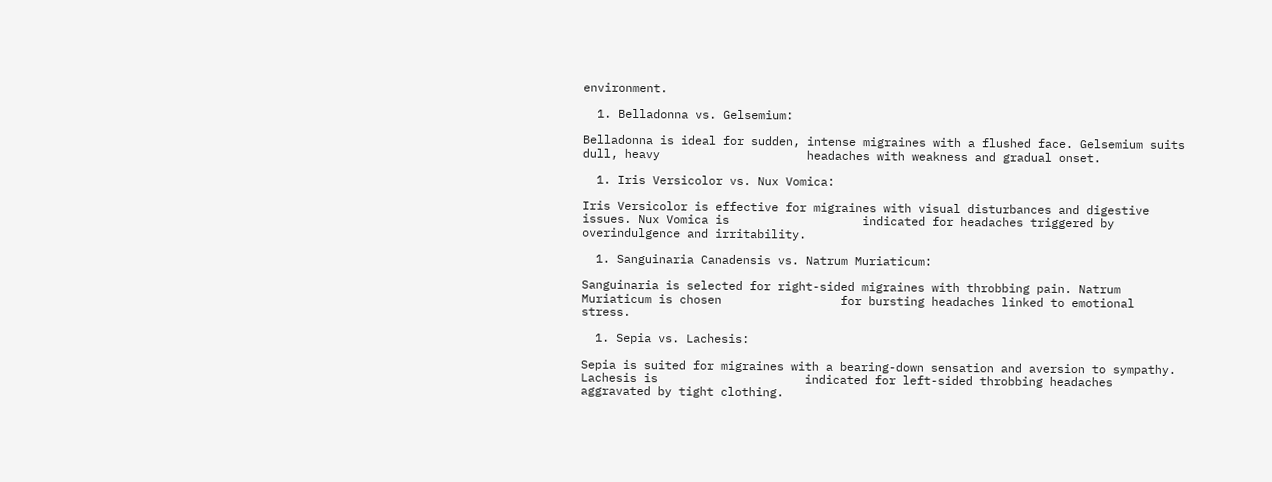environment.

  1. Belladonna vs. Gelsemium:

Belladonna is ideal for sudden, intense migraines with a flushed face. Gelsemium suits dull, heavy                     headaches with weakness and gradual onset.

  1. Iris Versicolor vs. Nux Vomica:

Iris Versicolor is effective for migraines with visual disturbances and digestive issues. Nux Vomica is                   indicated for headaches triggered by overindulgence and irritability.

  1. Sanguinaria Canadensis vs. Natrum Muriaticum:

Sanguinaria is selected for right-sided migraines with throbbing pain. Natrum Muriaticum is chosen                 for bursting headaches linked to emotional stress.

  1. Sepia vs. Lachesis:

Sepia is suited for migraines with a bearing-down sensation and aversion to sympathy. Lachesis is                     indicated for left-sided throbbing headaches aggravated by tight clothing.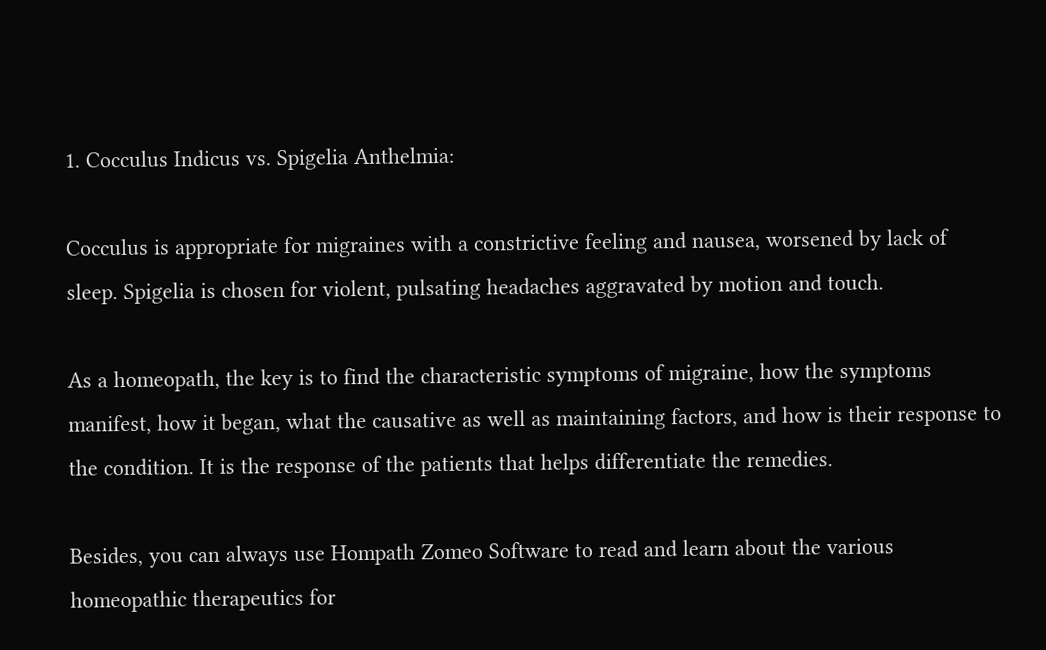1. Cocculus Indicus vs. Spigelia Anthelmia:

Cocculus is appropriate for migraines with a constrictive feeling and nausea, worsened by lack of                       sleep. Spigelia is chosen for violent, pulsating headaches aggravated by motion and touch.

As a homeopath, the key is to find the characteristic symptoms of migraine, how the symptoms                         manifest, how it began, what the causative as well as maintaining factors, and how is their response to             the condition. It is the response of the patients that helps differentiate the remedies.

Besides, you can always use Hompath Zomeo Software to read and learn about the various                         homeopathic therapeutics for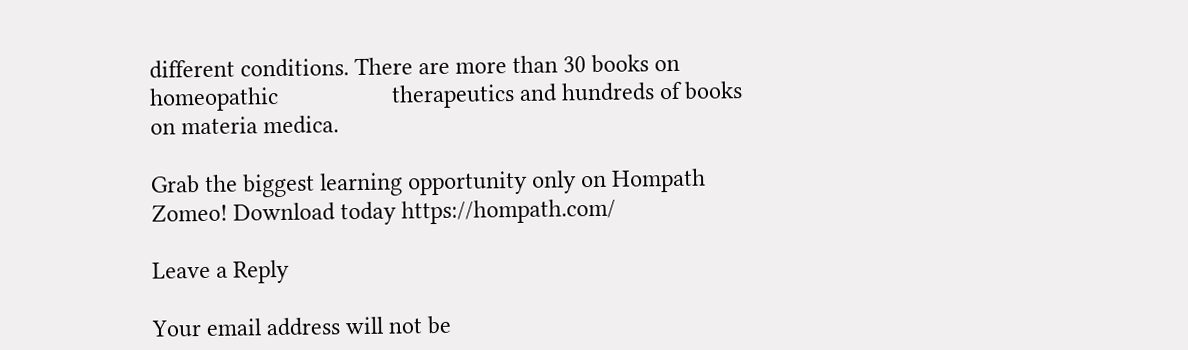different conditions. There are more than 30 books on homeopathic                   therapeutics and hundreds of books on materia medica.

Grab the biggest learning opportunity only on Hompath Zomeo! Download today https://hompath.com/

Leave a Reply

Your email address will not be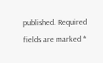published. Required fields are marked *